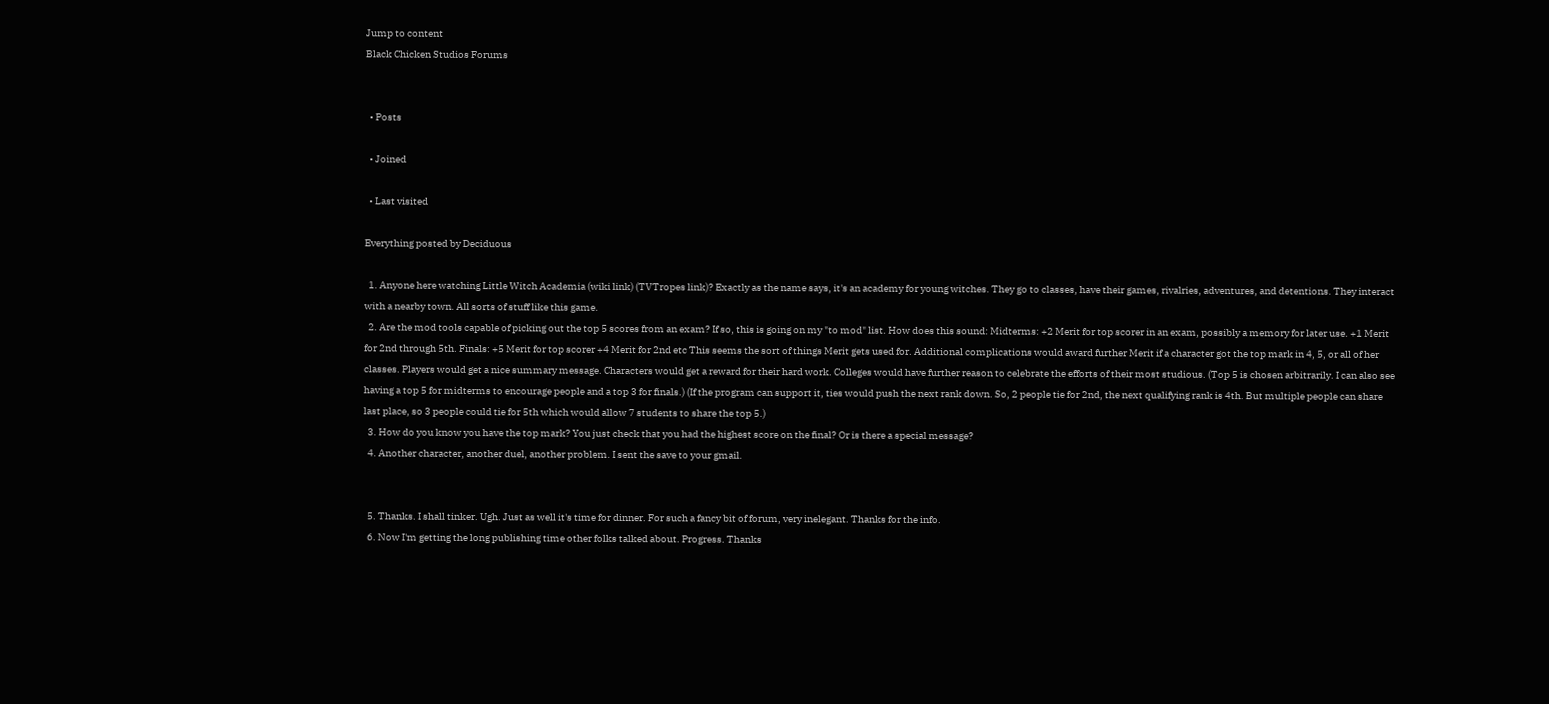Jump to content
Black Chicken Studios Forums


  • Posts

  • Joined

  • Last visited

Everything posted by Deciduous

  1. Anyone here watching Little Witch Academia (wiki link) (TVTropes link)? Exactly as the name says, it's an academy for young witches. They go to classes, have their games, rivalries, adventures, and detentions. They interact with a nearby town. All sorts of stuff like this game.
  2. Are the mod tools capable of picking out the top 5 scores from an exam? If so, this is going on my "to mod" list. How does this sound: Midterms: +2 Merit for top scorer in an exam, possibly a memory for later use. +1 Merit for 2nd through 5th. Finals: +5 Merit for top scorer +4 Merit for 2nd etc This seems the sort of things Merit gets used for. Additional complications would award further Merit if a character got the top mark in 4, 5, or all of her classes. Players would get a nice summary message. Characters would get a reward for their hard work. Colleges would have further reason to celebrate the efforts of their most studious. (Top 5 is chosen arbitrarily. I can also see having a top 5 for midterms to encourage people and a top 3 for finals.) (If the program can support it, ties would push the next rank down. So, 2 people tie for 2nd, the next qualifying rank is 4th. But multiple people can share last place, so 3 people could tie for 5th which would allow 7 students to share the top 5.)
  3. How do you know you have the top mark? You just check that you had the highest score on the final? Or is there a special message?
  4. Another character, another duel, another problem. I sent the save to your gmail.


  5. Thanks. I shall tinker. Ugh. Just as well it's time for dinner. For such a fancy bit of forum, very inelegant. Thanks for the info.
  6. Now I'm getting the long publishing time other folks talked about. Progress. Thanks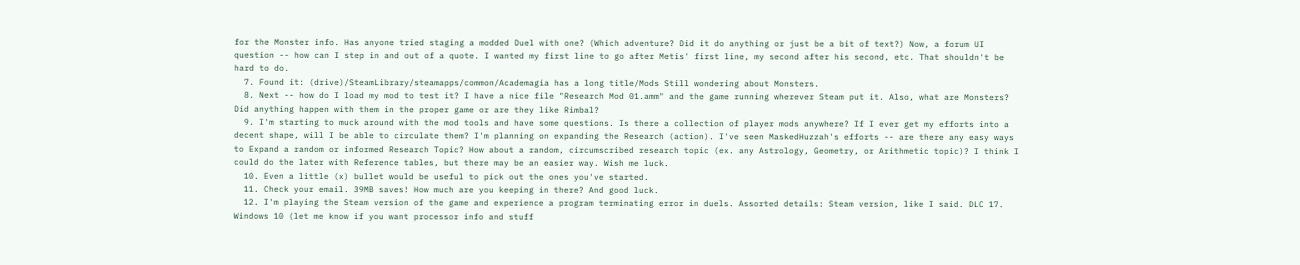for the Monster info. Has anyone tried staging a modded Duel with one? (Which adventure? Did it do anything or just be a bit of text?) Now, a forum UI question -- how can I step in and out of a quote. I wanted my first line to go after Metis' first line, my second after his second, etc. That shouldn't be hard to do.
  7. Found it: (drive)/SteamLibrary/steamapps/common/Academagia has a long title/Mods Still wondering about Monsters.
  8. Next -- how do I load my mod to test it? I have a nice file "Research Mod 01.amm" and the game running wherever Steam put it. Also, what are Monsters? Did anything happen with them in the proper game or are they like Rimbal?
  9. I'm starting to muck around with the mod tools and have some questions. Is there a collection of player mods anywhere? If I ever get my efforts into a decent shape, will I be able to circulate them? I'm planning on expanding the Research (action). I've seen MaskedHuzzah's efforts -- are there any easy ways to Expand a random or informed Research Topic? How about a random, circumscribed research topic (ex. any Astrology, Geometry, or Arithmetic topic)? I think I could do the later with Reference tables, but there may be an easier way. Wish me luck.
  10. Even a little (x) bullet would be useful to pick out the ones you've started.
  11. Check your email. 39MB saves! How much are you keeping in there? And good luck.
  12. I'm playing the Steam version of the game and experience a program terminating error in duels. Assorted details: Steam version, like I said. DLC 17. Windows 10 (let me know if you want processor info and stuff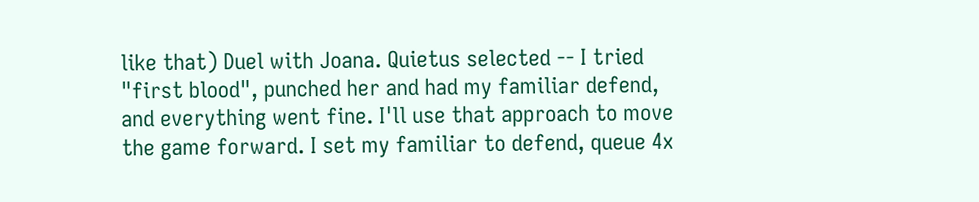like that) Duel with Joana. Quietus selected -- I tried "first blood", punched her and had my familiar defend, and everything went fine. I'll use that approach to move the game forward. I set my familiar to defend, queue 4x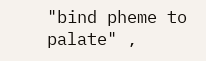"bind pheme to palate" ,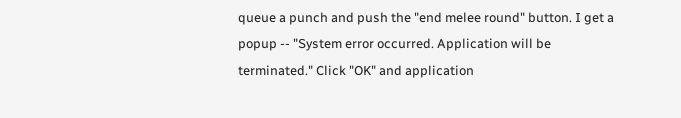queue a punch and push the "end melee round" button. I get a popup -- "System error occurred. Application will be terminated." Click "OK" and application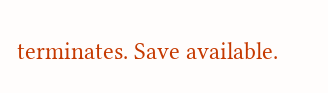terminates. Save available.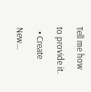Tell me how to provide it.
  • Create New...